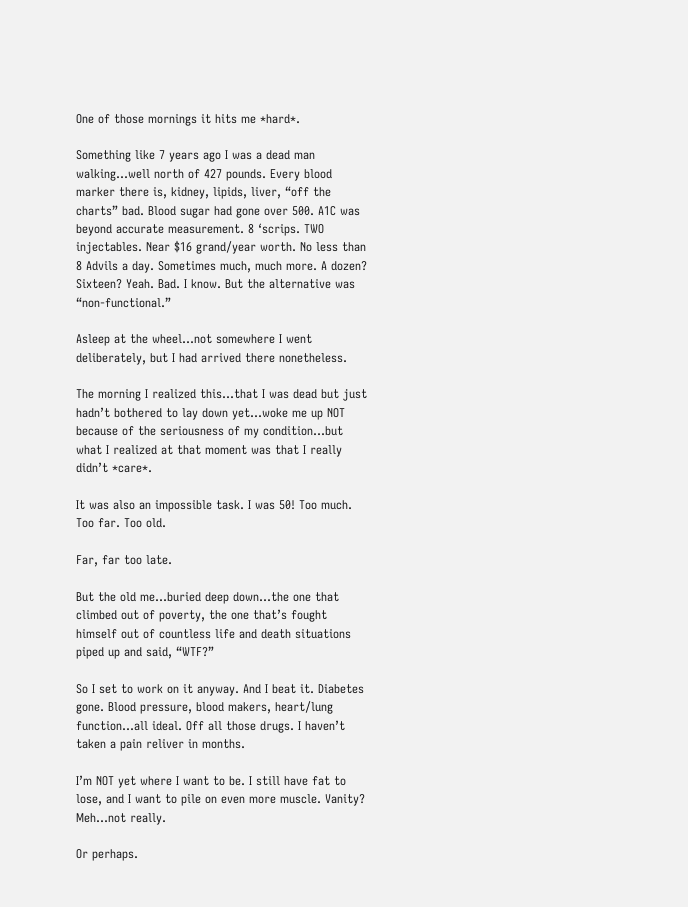One of those mornings it hits me *hard*.

Something like 7 years ago I was a dead man walking…well north of 427 pounds. Every blood marker there is, kidney, lipids, liver, “off the charts” bad. Blood sugar had gone over 500. A1C was beyond accurate measurement. 8 ‘scrips. TWO injectables. Near $16 grand/year worth. No less than 8 Advils a day. Sometimes much, much more. A dozen? Sixteen? Yeah. Bad. I know. But the alternative was “non-functional.”

Asleep at the wheel…not somewhere I went deliberately, but I had arrived there nonetheless.

The morning I realized this…that I was dead but just hadn’t bothered to lay down yet…woke me up NOT because of the seriousness of my condition…but what I realized at that moment was that I really didn’t *care*.

It was also an impossible task. I was 50! Too much. Too far. Too old.

Far, far too late.

But the old me…buried deep down…the one that climbed out of poverty, the one that’s fought himself out of countless life and death situations piped up and said, “WTF?”

So I set to work on it anyway. And I beat it. Diabetes gone. Blood pressure, blood makers, heart/lung function…all ideal. Off all those drugs. I haven’t taken a pain reliver in months.

I’m NOT yet where I want to be. I still have fat to lose, and I want to pile on even more muscle. Vanity? Meh…not really.

Or perhaps.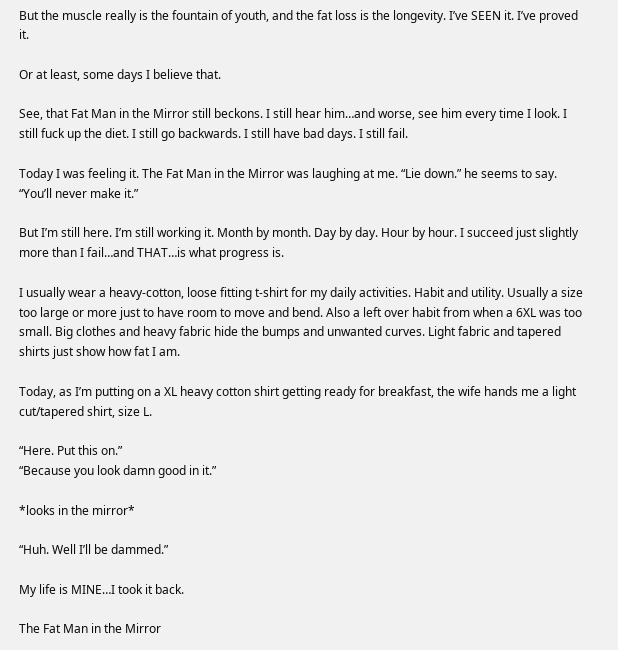But the muscle really is the fountain of youth, and the fat loss is the longevity. I’ve SEEN it. I’ve proved it.

Or at least, some days I believe that.

See, that Fat Man in the Mirror still beckons. I still hear him…and worse, see him every time I look. I still fuck up the diet. I still go backwards. I still have bad days. I still fail.

Today I was feeling it. The Fat Man in the Mirror was laughing at me. “Lie down.” he seems to say. “You’ll never make it.”

But I’m still here. I’m still working it. Month by month. Day by day. Hour by hour. I succeed just slightly more than I fail…and THAT…is what progress is.

I usually wear a heavy-cotton, loose fitting t-shirt for my daily activities. Habit and utility. Usually a size too large or more just to have room to move and bend. Also a left over habit from when a 6XL was too small. Big clothes and heavy fabric hide the bumps and unwanted curves. Light fabric and tapered shirts just show how fat I am.

Today, as I’m putting on a XL heavy cotton shirt getting ready for breakfast, the wife hands me a light cut/tapered shirt, size L.

“Here. Put this on.”
“Because you look damn good in it.”

*looks in the mirror*

“Huh. Well I’ll be dammed.”

My life is MINE…I took it back.

The Fat Man in the Mirror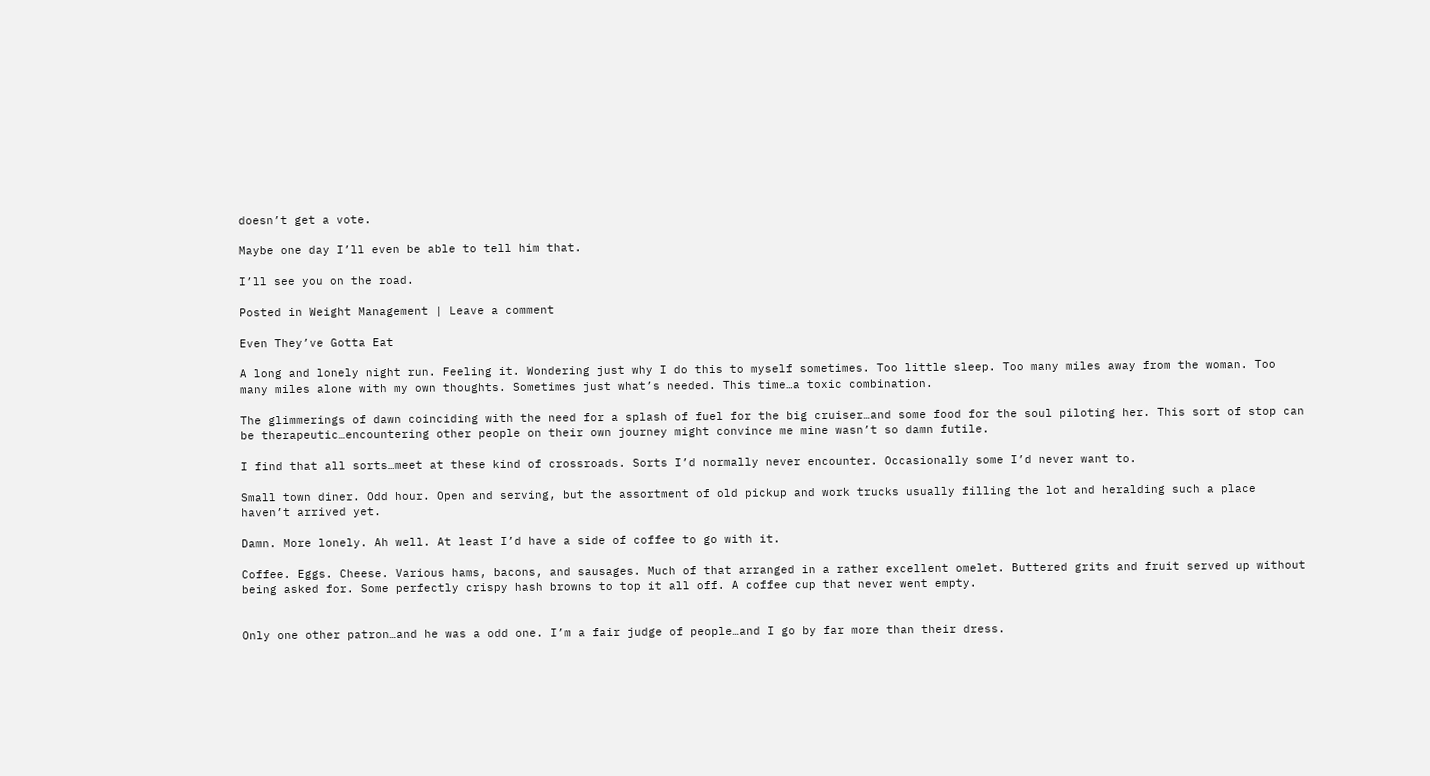doesn’t get a vote.

Maybe one day I’ll even be able to tell him that.

I’ll see you on the road.

Posted in Weight Management | Leave a comment

Even They’ve Gotta Eat

A long and lonely night run. Feeling it. Wondering just why I do this to myself sometimes. Too little sleep. Too many miles away from the woman. Too many miles alone with my own thoughts. Sometimes just what’s needed. This time…a toxic combination.

The glimmerings of dawn coinciding with the need for a splash of fuel for the big cruiser…and some food for the soul piloting her. This sort of stop can be therapeutic…encountering other people on their own journey might convince me mine wasn’t so damn futile.

I find that all sorts…meet at these kind of crossroads. Sorts I’d normally never encounter. Occasionally some I’d never want to.

Small town diner. Odd hour. Open and serving, but the assortment of old pickup and work trucks usually filling the lot and heralding such a place haven’t arrived yet.

Damn. More lonely. Ah well. At least I’d have a side of coffee to go with it.

Coffee. Eggs. Cheese. Various hams, bacons, and sausages. Much of that arranged in a rather excellent omelet. Buttered grits and fruit served up without being asked for. Some perfectly crispy hash browns to top it all off. A coffee cup that never went empty.


Only one other patron…and he was a odd one. I’m a fair judge of people…and I go by far more than their dress.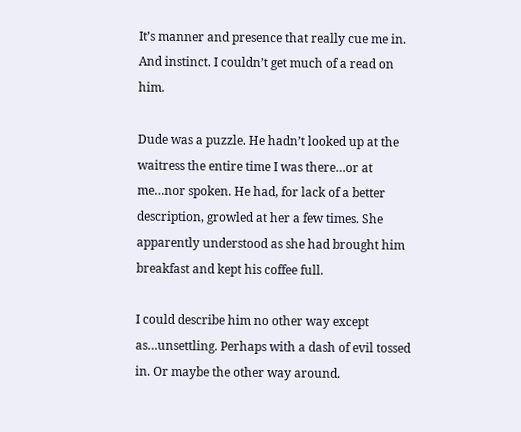It’s manner and presence that really cue me in. And instinct. I couldn’t get much of a read on him.

Dude was a puzzle. He hadn’t looked up at the waitress the entire time I was there…or at me…nor spoken. He had, for lack of a better description, growled at her a few times. She apparently understood as she had brought him breakfast and kept his coffee full.

I could describe him no other way except as…unsettling. Perhaps with a dash of evil tossed in. Or maybe the other way around.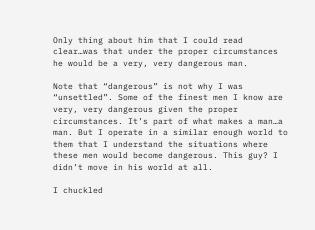Only thing about him that I could read clear…was that under the proper circumstances he would be a very, very dangerous man.

Note that “dangerous” is not why I was “unsettled”. Some of the finest men I know are very, very dangerous given the proper circumstances. It’s part of what makes a man…a man. But I operate in a similar enough world to them that I understand the situations where these men would become dangerous. This guy? I didn’t move in his world at all.

I chuckled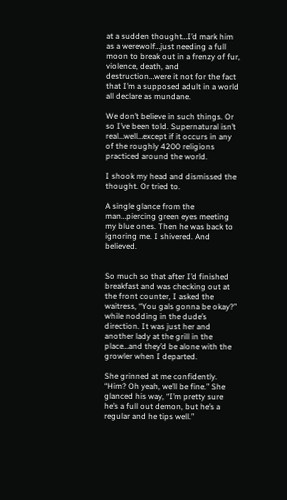at a sudden thought…I’d mark him as a werewolf…just needing a full moon to break out in a frenzy of fur, violence, death, and destruction…were it not for the fact that I’m a supposed adult in a world all declare as mundane.

We don’t believe in such things. Or so I’ve been told. Supernatural isn’t real…well…except if it occurs in any of the roughly 4200 religions practiced around the world.

I shook my head and dismissed the thought. Or tried to.

A single glance from the man…piercing green eyes meeting my blue ones. Then he was back to ignoring me. I shivered. And believed.


So much so that after I’d finished breakfast and was checking out at the front counter, I asked the waitress, “You gals gonna be okay?” while nodding in the dude’s direction. It was just her and another lady at the grill in the place…and they’d be alone with the growler when I departed.

She grinned at me confidently. “Him? Oh yeah, we’ll be fine.” She glanced his way, “I’m pretty sure he’s a full out demon, but he’s a regular and he tips well.”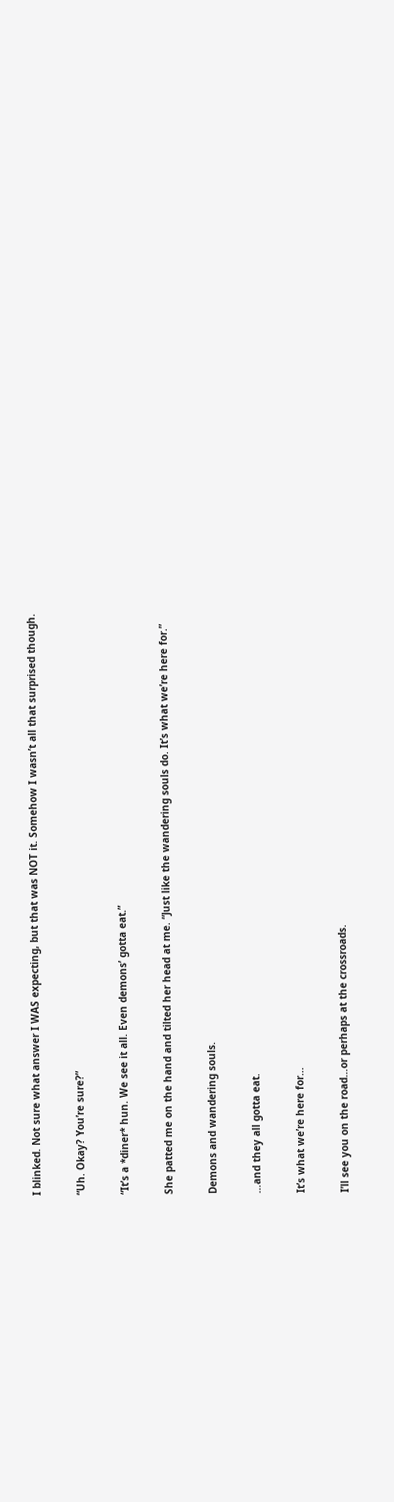I blinked. Not sure what answer I WAS expecting, but that was NOT it. Somehow I wasn’t all that surprised though.

“Uh. Okay? You’re sure?”

“It’s a *diner* hun. We see it all. Even demons’ gotta eat.”

She patted me on the hand and tilted her head at me. “Just like the wandering souls do. It’s what we’re here for.”

Demons and wandering souls.

…and they all gotta eat.

It’s what we’re here for…

I’ll see you on the road…or perhaps at the crossroads.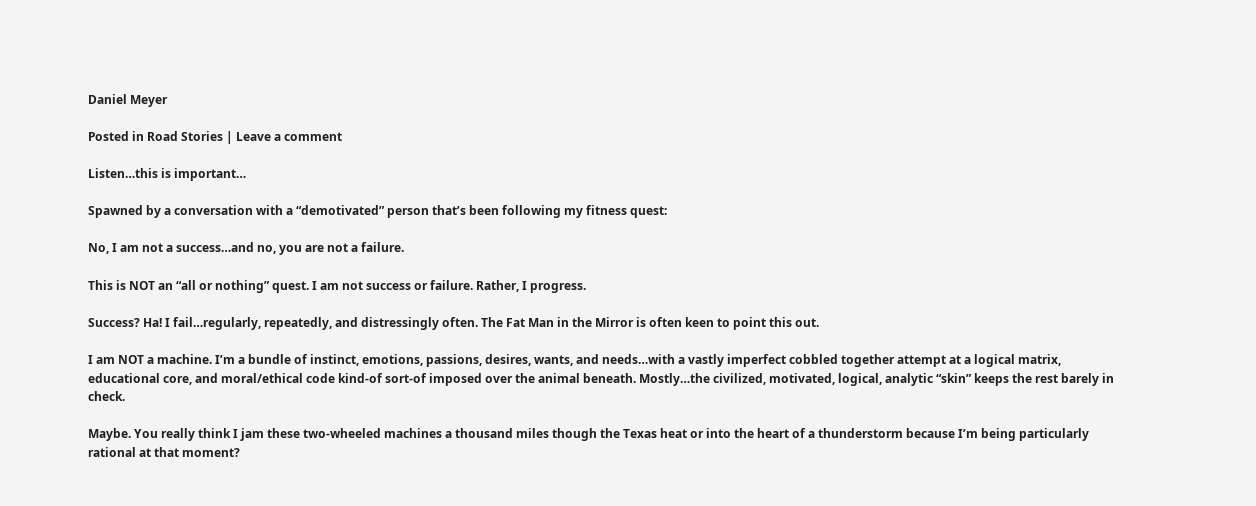Daniel Meyer

Posted in Road Stories | Leave a comment

Listen…this is important…

Spawned by a conversation with a “demotivated” person that’s been following my fitness quest:

No, I am not a success…and no, you are not a failure.

This is NOT an “all or nothing” quest. I am not success or failure. Rather, I progress.

Success? Ha! I fail…regularly, repeatedly, and distressingly often. The Fat Man in the Mirror is often keen to point this out.

I am NOT a machine. I’m a bundle of instinct, emotions, passions, desires, wants, and needs…with a vastly imperfect cobbled together attempt at a logical matrix, educational core, and moral/ethical code kind-of sort-of imposed over the animal beneath. Mostly…the civilized, motivated, logical, analytic “skin” keeps the rest barely in check.

Maybe. You really think I jam these two-wheeled machines a thousand miles though the Texas heat or into the heart of a thunderstorm because I’m being particularly rational at that moment?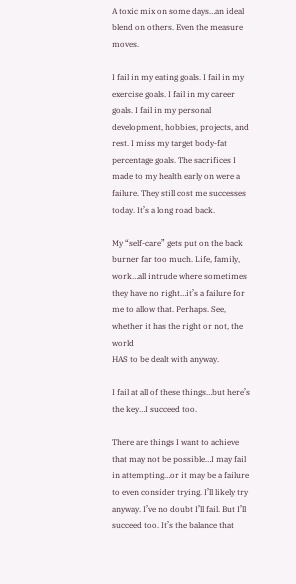A toxic mix on some days…an ideal blend on others. Even the measure moves.

I fail in my eating goals. I fail in my exercise goals. I fail in my career goals. I fail in my personal development, hobbies, projects, and rest. I miss my target body-fat percentage goals. The sacrifices I made to my health early on were a failure. They still cost me successes today. It’s a long road back.

My “self-care” gets put on the back burner far too much. Life, family, work…all intrude where sometimes they have no right…it’s a failure for me to allow that. Perhaps. See, whether it has the right or not, the world
HAS to be dealt with anyway.

I fail at all of these things…but here’s the key…I succeed too.

There are things I want to achieve that may not be possible…I may fail in attempting…or it may be a failure to even consider trying. I’ll likely try anyway. I’ve no doubt I’ll fail. But I’ll succeed too. It’s the balance that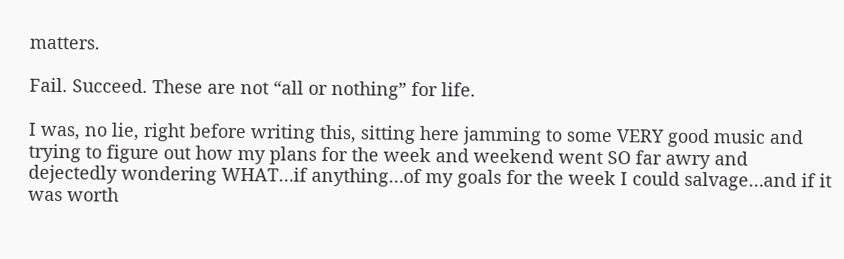matters.

Fail. Succeed. These are not “all or nothing” for life.

I was, no lie, right before writing this, sitting here jamming to some VERY good music and trying to figure out how my plans for the week and weekend went SO far awry and dejectedly wondering WHAT…if anything…of my goals for the week I could salvage…and if it was worth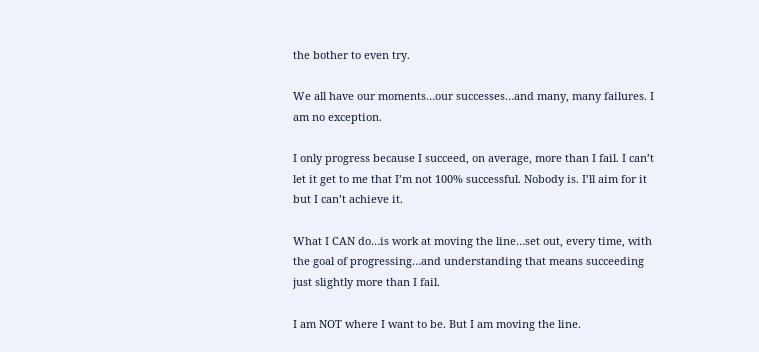the bother to even try.

We all have our moments…our successes…and many, many failures. I am no exception.

I only progress because I succeed, on average, more than I fail. I can’t let it get to me that I’m not 100% successful. Nobody is. I’ll aim for it but I can’t achieve it.

What I CAN do…is work at moving the line…set out, every time, with the goal of progressing…and understanding that means succeeding just slightly more than I fail.

I am NOT where I want to be. But I am moving the line.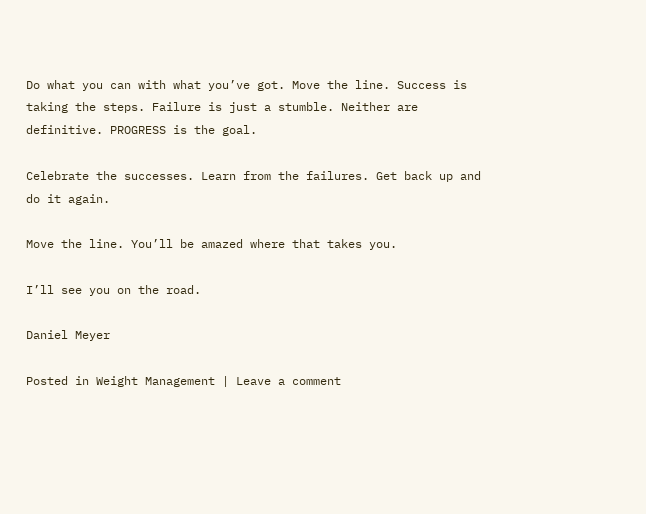Do what you can with what you’ve got. Move the line. Success is taking the steps. Failure is just a stumble. Neither are definitive. PROGRESS is the goal.

Celebrate the successes. Learn from the failures. Get back up and do it again.

Move the line. You’ll be amazed where that takes you.

I’ll see you on the road.

Daniel Meyer

Posted in Weight Management | Leave a comment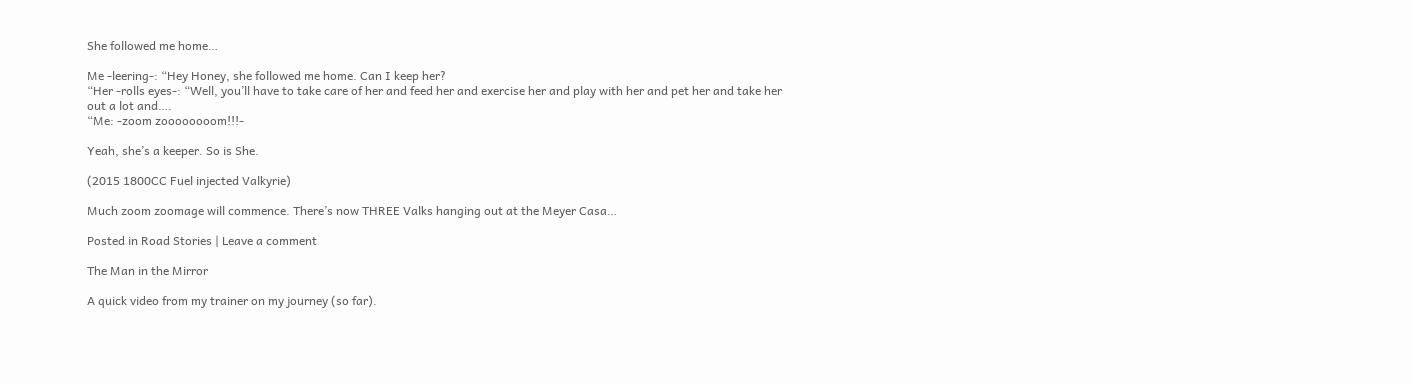She followed me home…

Me -leering-: “Hey Honey, she followed me home. Can I keep her?
“Her -rolls eyes-: “Well, you’ll have to take care of her and feed her and exercise her and play with her and pet her and take her out a lot and….
“Me: -zoom zoooooooom!!!-

Yeah, she’s a keeper. So is She.

(2015 1800CC Fuel injected Valkyrie)

Much zoom zoomage will commence. There’s now THREE Valks hanging out at the Meyer Casa…

Posted in Road Stories | Leave a comment

The Man in the Mirror

A quick video from my trainer on my journey (so far).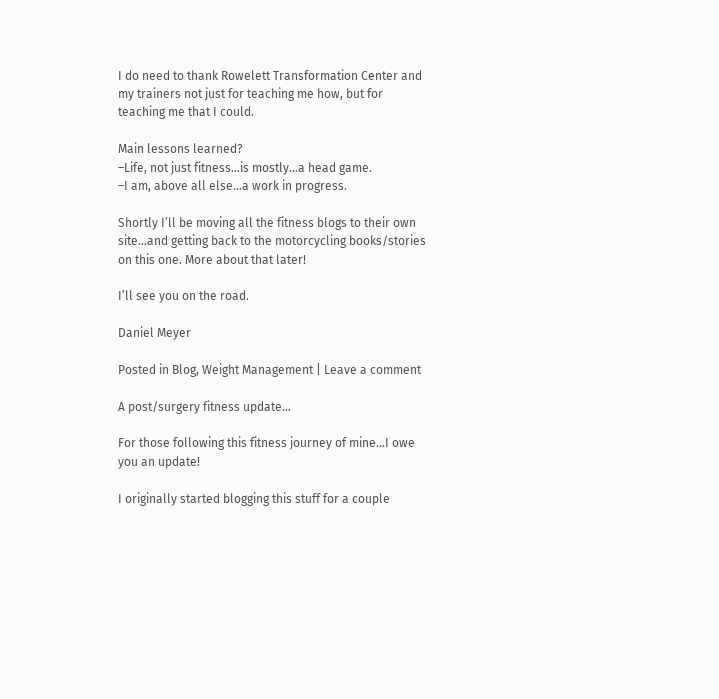I do need to thank Rowelett Transformation Center and my trainers not just for teaching me how, but for teaching me that I could.

Main lessons learned?
–Life, not just fitness…is mostly…a head game.
–I am, above all else…a work in progress.

Shortly I’ll be moving all the fitness blogs to their own site…and getting back to the motorcycling books/stories on this one. More about that later!

I’ll see you on the road.

Daniel Meyer

Posted in Blog, Weight Management | Leave a comment

A post/surgery fitness update…

For those following this fitness journey of mine…I owe you an update!

I originally started blogging this stuff for a couple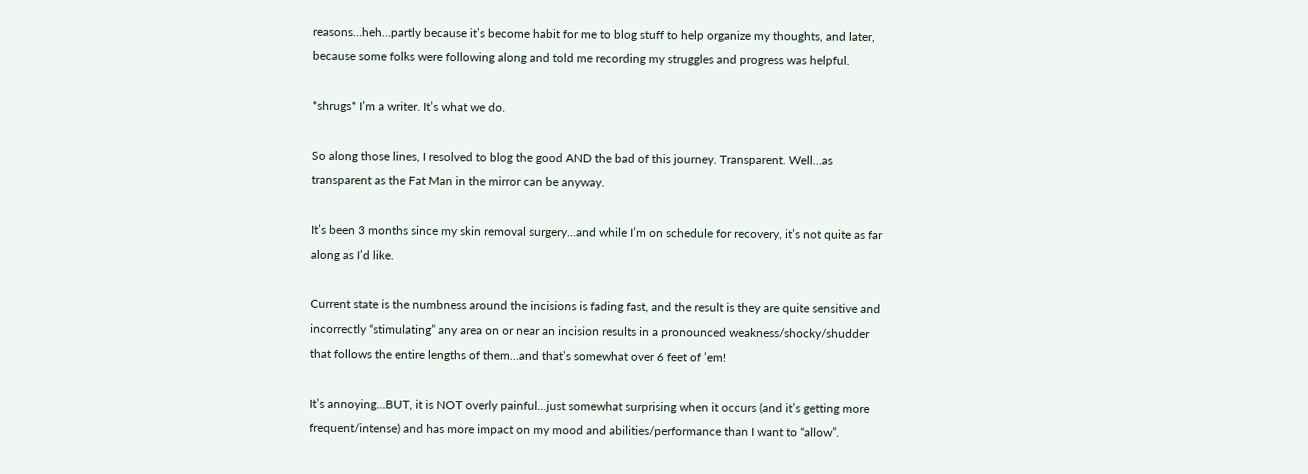reasons…heh…partly because it’s become habit for me to blog stuff to help organize my thoughts, and later, because some folks were following along and told me recording my struggles and progress was helpful.

*shrugs* I’m a writer. It’s what we do.

So along those lines, I resolved to blog the good AND the bad of this journey. Transparent. Well…as transparent as the Fat Man in the mirror can be anyway.

It’s been 3 months since my skin removal surgery…and while I’m on schedule for recovery, it’s not quite as far along as I’d like.

Current state is the numbness around the incisions is fading fast, and the result is they are quite sensitive and incorrectly “stimulating” any area on or near an incision results in a pronounced weakness/shocky/shudder that follows the entire lengths of them…and that’s somewhat over 6 feet of ’em!

It’s annoying…BUT, it is NOT overly painful…just somewhat surprising when it occurs (and it’s getting more frequent/intense) and has more impact on my mood and abilities/performance than I want to “allow”.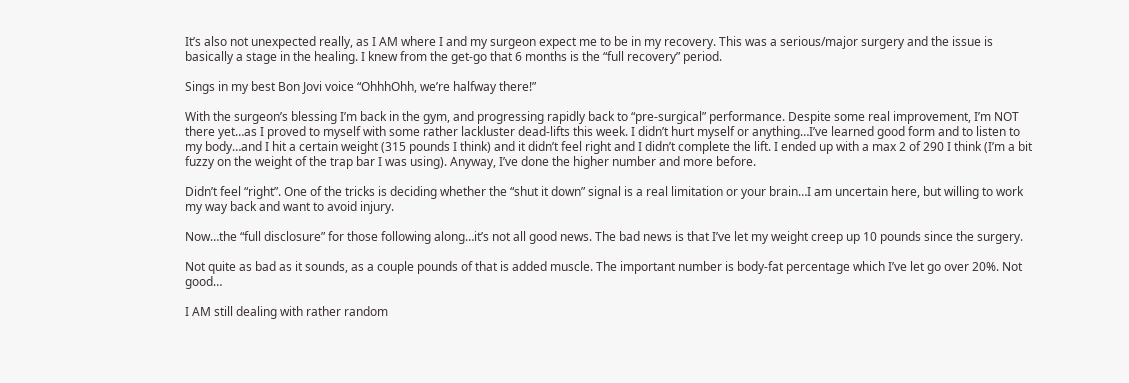It’s also not unexpected really, as I AM where I and my surgeon expect me to be in my recovery. This was a serious/major surgery and the issue is basically a stage in the healing. I knew from the get-go that 6 months is the “full recovery” period.

Sings in my best Bon Jovi voice “OhhhOhh, we’re halfway there!”

With the surgeon’s blessing I’m back in the gym, and progressing rapidly back to “pre-surgical” performance. Despite some real improvement, I’m NOT there yet…as I proved to myself with some rather lackluster dead-lifts this week. I didn’t hurt myself or anything…I’ve learned good form and to listen to my body…and I hit a certain weight (315 pounds I think) and it didn’t feel right and I didn’t complete the lift. I ended up with a max 2 of 290 I think (I’m a bit fuzzy on the weight of the trap bar I was using). Anyway, I’ve done the higher number and more before.

Didn’t feel “right”. One of the tricks is deciding whether the “shut it down” signal is a real limitation or your brain…I am uncertain here, but willing to work my way back and want to avoid injury.

Now…the “full disclosure” for those following along…it’s not all good news. The bad news is that I’ve let my weight creep up 10 pounds since the surgery.

Not quite as bad as it sounds, as a couple pounds of that is added muscle. The important number is body-fat percentage which I’ve let go over 20%. Not good…

I AM still dealing with rather random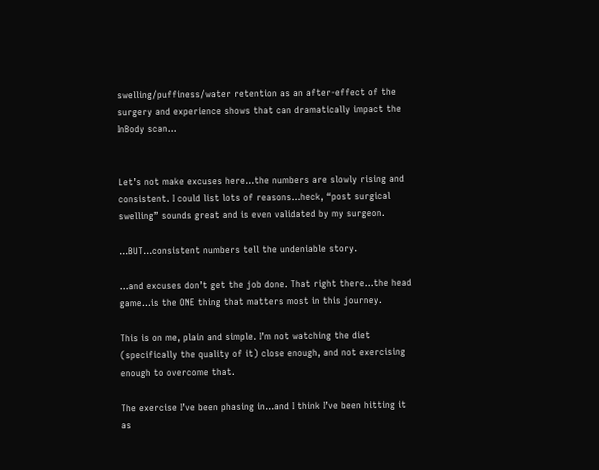swelling/puffiness/water retention as an after-effect of the surgery and experience shows that can dramatically impact the InBody scan…


Let’s not make excuses here…the numbers are slowly rising and consistent. I could list lots of reasons…heck, “post surgical swelling” sounds great and is even validated by my surgeon.

…BUT…consistent numbers tell the undeniable story.

…and excuses don’t get the job done. That right there…the head game…is the ONE thing that matters most in this journey.

This is on me, plain and simple. I’m not watching the diet (specifically the quality of it) close enough, and not exercising enough to overcome that.

The exercise I’ve been phasing in…and I think I’ve been hitting it as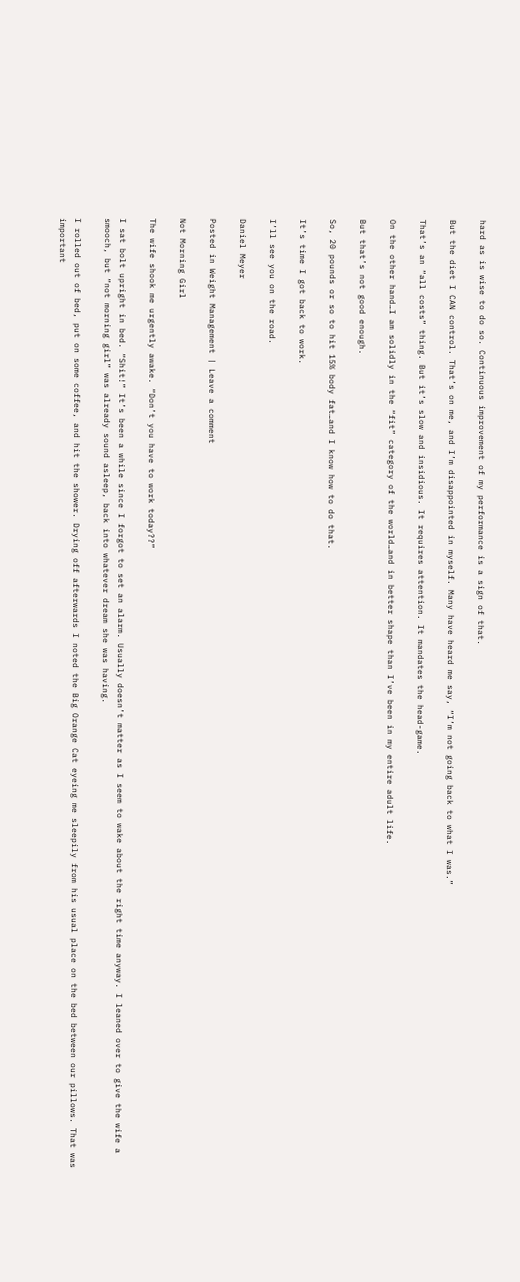hard as is wise to do so. Continuous improvement of my performance is a sign of that.

But the diet I CAN control. That’s on me, and I’m disappointed in myself. Many have heard me say, “I’m not going back to what I was.”

That’s an “all costs” thing. But it’s slow and insidious. It requires attention. It mandates the head-game.

On the other hand…I am solidly in the “fit” category of the world…and in better shape than I’ve been in my entire adult life.

But that’s not good enough.

So, 20 pounds or so to hit 15% body fat…and I know how to do that.

It’s time I got back to work.

I’ll see you on the road.

Daniel Meyer

Posted in Weight Management | Leave a comment

Not Morning Girl

The wife shook me urgently awake. “Don’t you have to work today??”

I sat bolt upright in bed. “Shit!” It’s been a while since I forgot to set an alarm. Usually doesn’t matter as I seem to wake about the right time anyway. I leaned over to give the wife a smooch, but “not morning girl” was already sound asleep, back into whatever dream she was having.

I rolled out of bed, put on some coffee, and hit the shower. Drying off afterwards I noted the Big Orange Cat eyeing me sleepily from his usual place on the bed between our pillows. That was important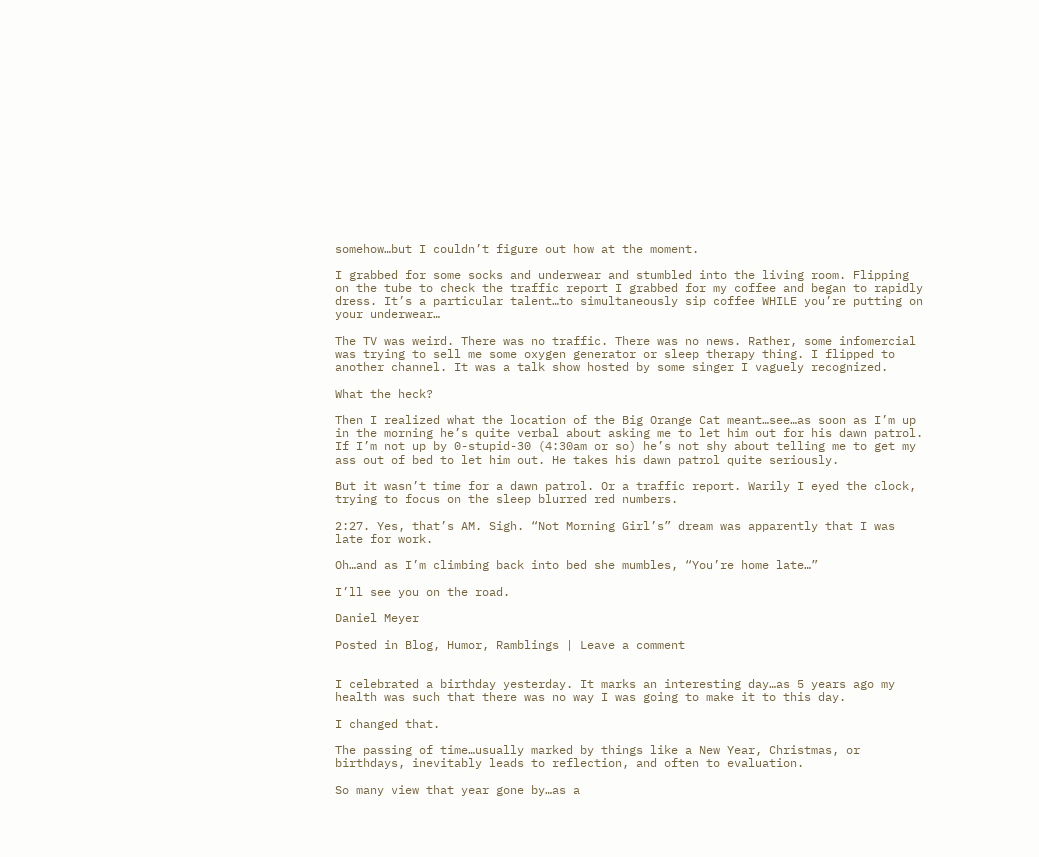somehow…but I couldn’t figure out how at the moment.

I grabbed for some socks and underwear and stumbled into the living room. Flipping on the tube to check the traffic report I grabbed for my coffee and began to rapidly dress. It’s a particular talent…to simultaneously sip coffee WHILE you’re putting on your underwear…

The TV was weird. There was no traffic. There was no news. Rather, some infomercial was trying to sell me some oxygen generator or sleep therapy thing. I flipped to another channel. It was a talk show hosted by some singer I vaguely recognized.

What the heck?

Then I realized what the location of the Big Orange Cat meant…see…as soon as I’m up in the morning he’s quite verbal about asking me to let him out for his dawn patrol. If I’m not up by 0-stupid-30 (4:30am or so) he’s not shy about telling me to get my ass out of bed to let him out. He takes his dawn patrol quite seriously.

But it wasn’t time for a dawn patrol. Or a traffic report. Warily I eyed the clock, trying to focus on the sleep blurred red numbers.

2:27. Yes, that’s AM. Sigh. “Not Morning Girl’s” dream was apparently that I was late for work.

Oh…and as I’m climbing back into bed she mumbles, “You’re home late…”

I’ll see you on the road.

Daniel Meyer

Posted in Blog, Humor, Ramblings | Leave a comment


I celebrated a birthday yesterday. It marks an interesting day…as 5 years ago my health was such that there was no way I was going to make it to this day.

I changed that.

The passing of time…usually marked by things like a New Year, Christmas, or birthdays, inevitably leads to reflection, and often to evaluation.

So many view that year gone by…as a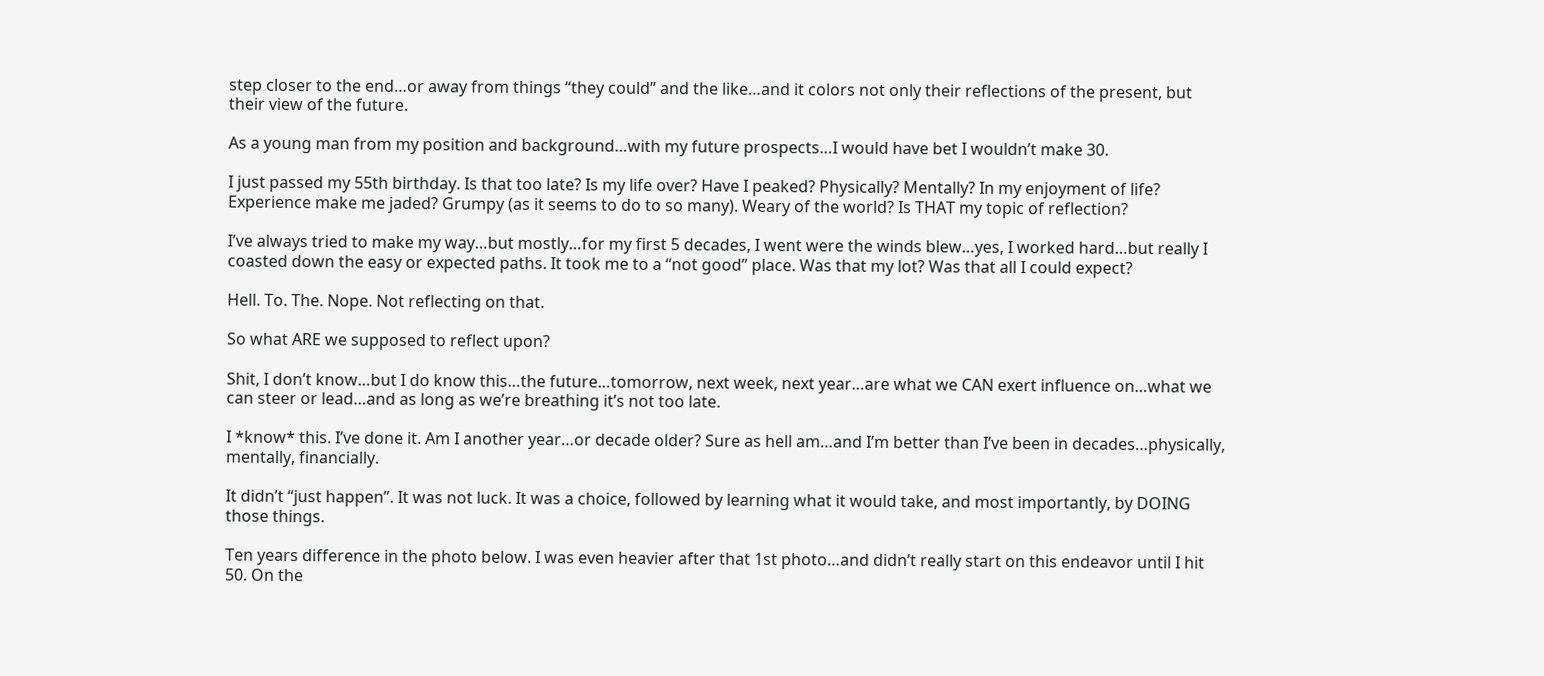step closer to the end…or away from things “they could” and the like…and it colors not only their reflections of the present, but their view of the future.

As a young man from my position and background…with my future prospects…I would have bet I wouldn’t make 30.

I just passed my 55th birthday. Is that too late? Is my life over? Have I peaked? Physically? Mentally? In my enjoyment of life? Experience make me jaded? Grumpy (as it seems to do to so many). Weary of the world? Is THAT my topic of reflection?

I’ve always tried to make my way…but mostly…for my first 5 decades, I went were the winds blew…yes, I worked hard…but really I coasted down the easy or expected paths. It took me to a “not good” place. Was that my lot? Was that all I could expect?

Hell. To. The. Nope. Not reflecting on that.

So what ARE we supposed to reflect upon?

Shit, I don’t know…but I do know this…the future…tomorrow, next week, next year…are what we CAN exert influence on…what we can steer or lead…and as long as we’re breathing it’s not too late.

I *know* this. I’ve done it. Am I another year…or decade older? Sure as hell am…and I’m better than I’ve been in decades…physically, mentally, financially.

It didn’t “just happen”. It was not luck. It was a choice, followed by learning what it would take, and most importantly, by DOING those things.

Ten years difference in the photo below. I was even heavier after that 1st photo…and didn’t really start on this endeavor until I hit 50. On the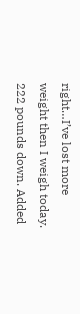right…I’ve lost more weight then I weigh today. 222 pounds down. Added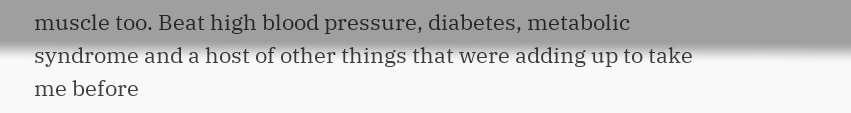muscle too. Beat high blood pressure, diabetes, metabolic syndrome and a host of other things that were adding up to take me before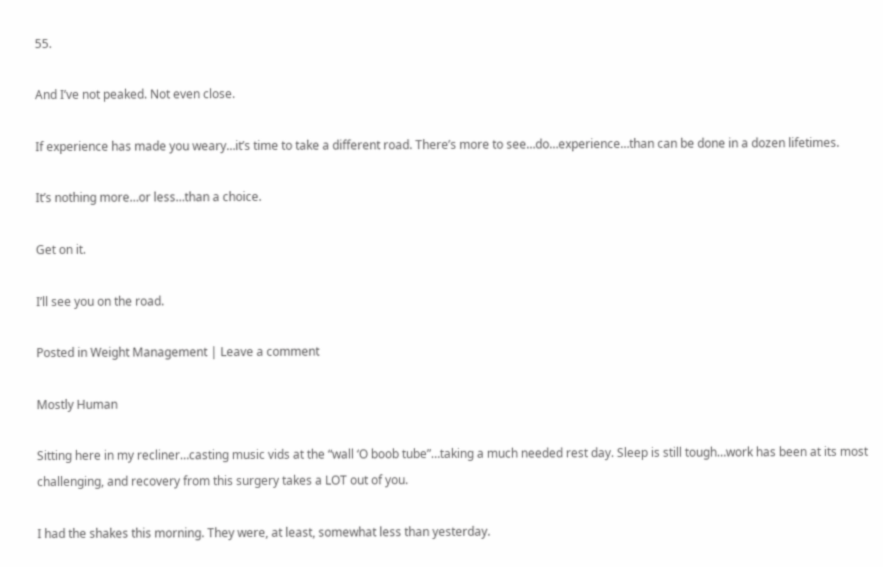55.

And I’ve not peaked. Not even close.

If experience has made you weary…it’s time to take a different road. There’s more to see…do…experience…than can be done in a dozen lifetimes.

It’s nothing more…or less…than a choice.

Get on it.

I’ll see you on the road.

Posted in Weight Management | Leave a comment

Mostly Human

Sitting here in my recliner…casting music vids at the “wall ‘O boob tube”…taking a much needed rest day. Sleep is still tough…work has been at its most challenging, and recovery from this surgery takes a LOT out of you.

I had the shakes this morning. They were, at least, somewhat less than yesterday.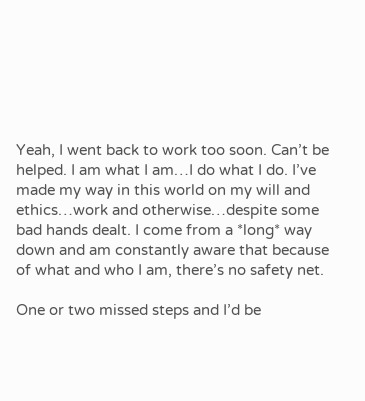Yeah, I went back to work too soon. Can’t be helped. I am what I am…I do what I do. I’ve made my way in this world on my will and ethics…work and otherwise…despite some bad hands dealt. I come from a *long* way down and am constantly aware that because of what and who I am, there’s no safety net.

One or two missed steps and I’d be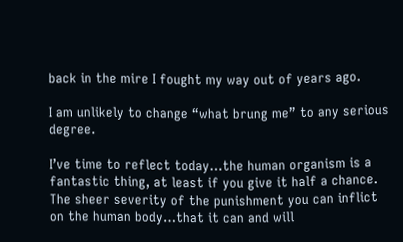back in the mire I fought my way out of years ago.

I am unlikely to change “what brung me” to any serious degree.

I’ve time to reflect today…the human organism is a fantastic thing, at least if you give it half a chance. The sheer severity of the punishment you can inflict on the human body…that it can and will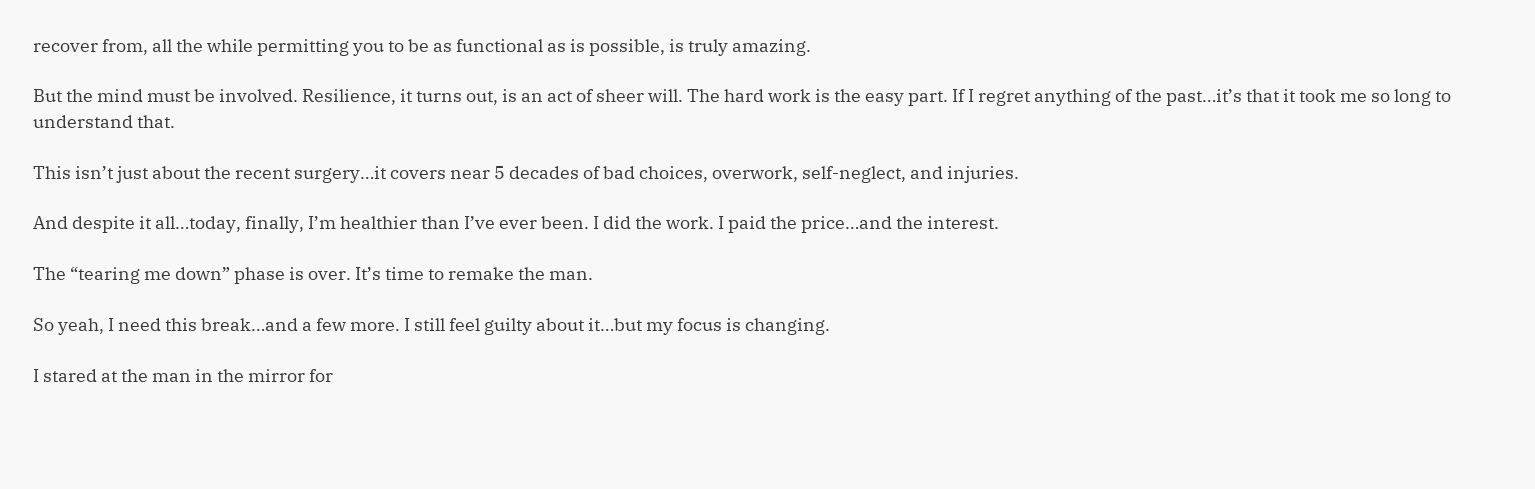recover from, all the while permitting you to be as functional as is possible, is truly amazing.

But the mind must be involved. Resilience, it turns out, is an act of sheer will. The hard work is the easy part. If I regret anything of the past…it’s that it took me so long to understand that.

This isn’t just about the recent surgery…it covers near 5 decades of bad choices, overwork, self-neglect, and injuries.

And despite it all…today, finally, I’m healthier than I’ve ever been. I did the work. I paid the price…and the interest.

The “tearing me down” phase is over. It’s time to remake the man.

So yeah, I need this break…and a few more. I still feel guilty about it…but my focus is changing.

I stared at the man in the mirror for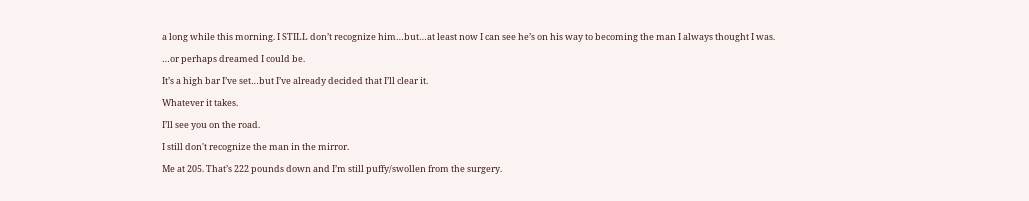a long while this morning. I STILL don’t recognize him…but…at least now I can see he’s on his way to becoming the man I always thought I was.

…or perhaps dreamed I could be.

It’s a high bar I’ve set…but I’ve already decided that I’ll clear it.

Whatever it takes.

I’ll see you on the road.

I still don't recognize the man in the mirror.

Me at 205. That’s 222 pounds down and I’m still puffy/swollen from the surgery.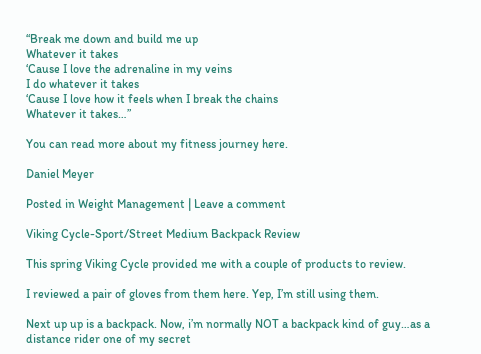“Break me down and build me up
Whatever it takes
‘Cause I love the adrenaline in my veins
I do whatever it takes
‘Cause I love how it feels when I break the chains
Whatever it takes…”

You can read more about my fitness journey here.

Daniel Meyer

Posted in Weight Management | Leave a comment

Viking Cycle-Sport/Street Medium Backpack Review

This spring Viking Cycle provided me with a couple of products to review.

I reviewed a pair of gloves from them here. Yep, I’m still using them.

Next up up is a backpack. Now, i’m normally NOT a backpack kind of guy…as a distance rider one of my secret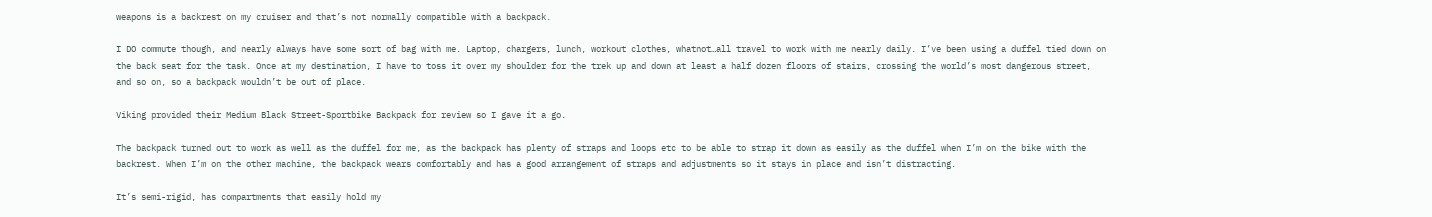weapons is a backrest on my cruiser and that’s not normally compatible with a backpack.

I DO commute though, and nearly always have some sort of bag with me. Laptop, chargers, lunch, workout clothes, whatnot…all travel to work with me nearly daily. I’ve been using a duffel tied down on the back seat for the task. Once at my destination, I have to toss it over my shoulder for the trek up and down at least a half dozen floors of stairs, crossing the world’s most dangerous street, and so on, so a backpack wouldn’t be out of place.

Viking provided their Medium Black Street-Sportbike Backpack for review so I gave it a go.

The backpack turned out to work as well as the duffel for me, as the backpack has plenty of straps and loops etc to be able to strap it down as easily as the duffel when I’m on the bike with the backrest. When I’m on the other machine, the backpack wears comfortably and has a good arrangement of straps and adjustments so it stays in place and isn’t distracting.

It’s semi-rigid, has compartments that easily hold my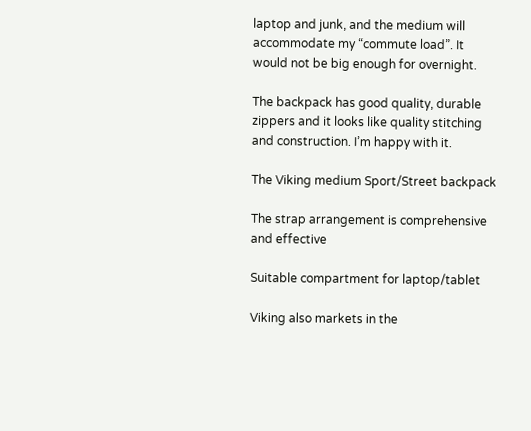laptop and junk, and the medium will accommodate my “commute load”. It would not be big enough for overnight.

The backpack has good quality, durable zippers and it looks like quality stitching and construction. I’m happy with it.

The Viking medium Sport/Street backpack

The strap arrangement is comprehensive and effective

Suitable compartment for laptop/tablet

Viking also markets in the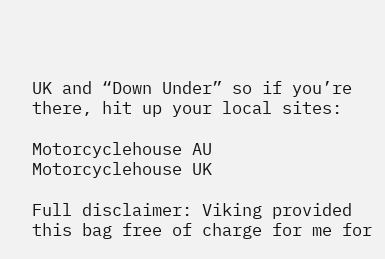UK and “Down Under” so if you’re there, hit up your local sites:

Motorcyclehouse AU
Motorcyclehouse UK

Full disclaimer: Viking provided this bag free of charge for me for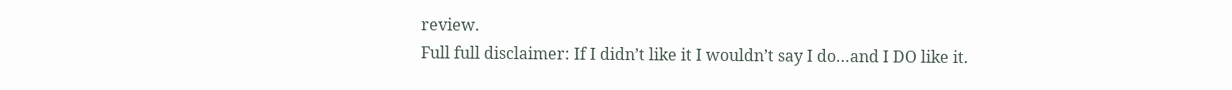review.
Full full disclaimer: If I didn’t like it I wouldn’t say I do…and I DO like it.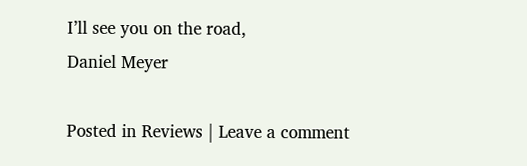I’ll see you on the road,
Daniel Meyer

Posted in Reviews | Leave a comment